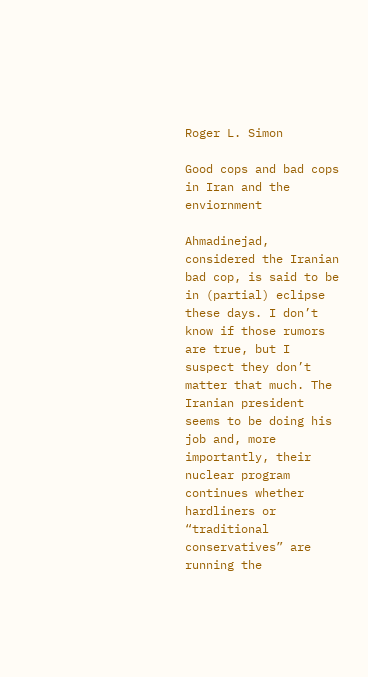Roger L. Simon

Good cops and bad cops in Iran and the enviornment

Ahmadinejad, considered the Iranian bad cop, is said to be in (partial) eclipse these days. I don’t know if those rumors are true, but I suspect they don’t matter that much. The Iranian president seems to be doing his job and, more importantly, their nuclear program continues whether hardliners or “traditional conservatives” are running the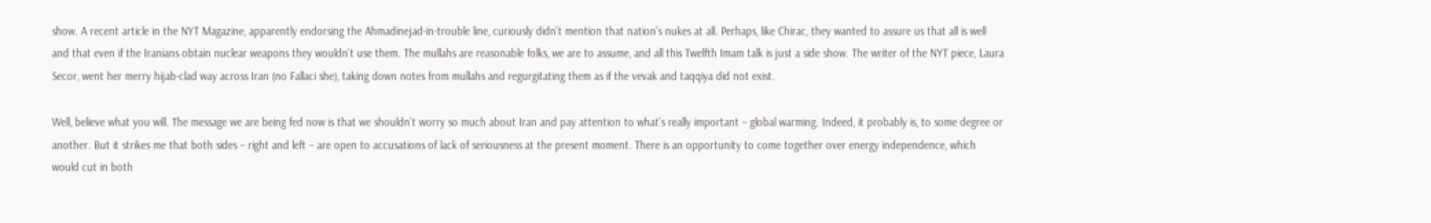show. A recent article in the NYT Magazine, apparently endorsing the Ahmadinejad-in-trouble line, curiously didn’t mention that nation’s nukes at all. Perhaps, like Chirac, they wanted to assure us that all is well and that even if the Iranians obtain nuclear weapons they wouldn’t use them. The mullahs are reasonable folks, we are to assume, and all this Twelfth Imam talk is just a side show. The writer of the NYT piece, Laura Secor, went her merry hijab-clad way across Iran (no Fallaci she), taking down notes from mullahs and regurgitating them as if the vevak and taqqiya did not exist.

Well, believe what you will. The message we are being fed now is that we shouldn’t worry so much about Iran and pay attention to what’s really important – global warming. Indeed, it probably is, to some degree or another. But it strikes me that both sides – right and left – are open to accusations of lack of seriousness at the present moment. There is an opportunity to come together over energy independence, which would cut in both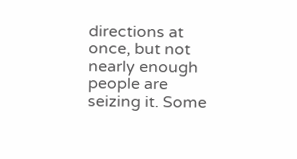directions at once, but not nearly enough people are seizing it. Some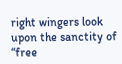right wingers look upon the sanctity of “free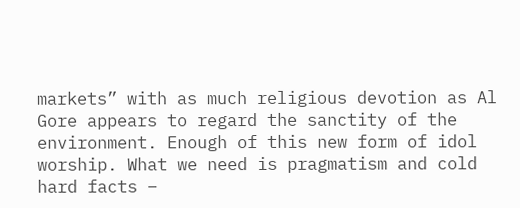markets” with as much religious devotion as Al Gore appears to regard the sanctity of the environment. Enough of this new form of idol worship. What we need is pragmatism and cold hard facts –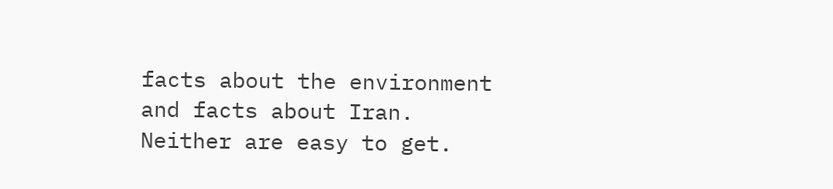facts about the environment and facts about Iran. Neither are easy to get.